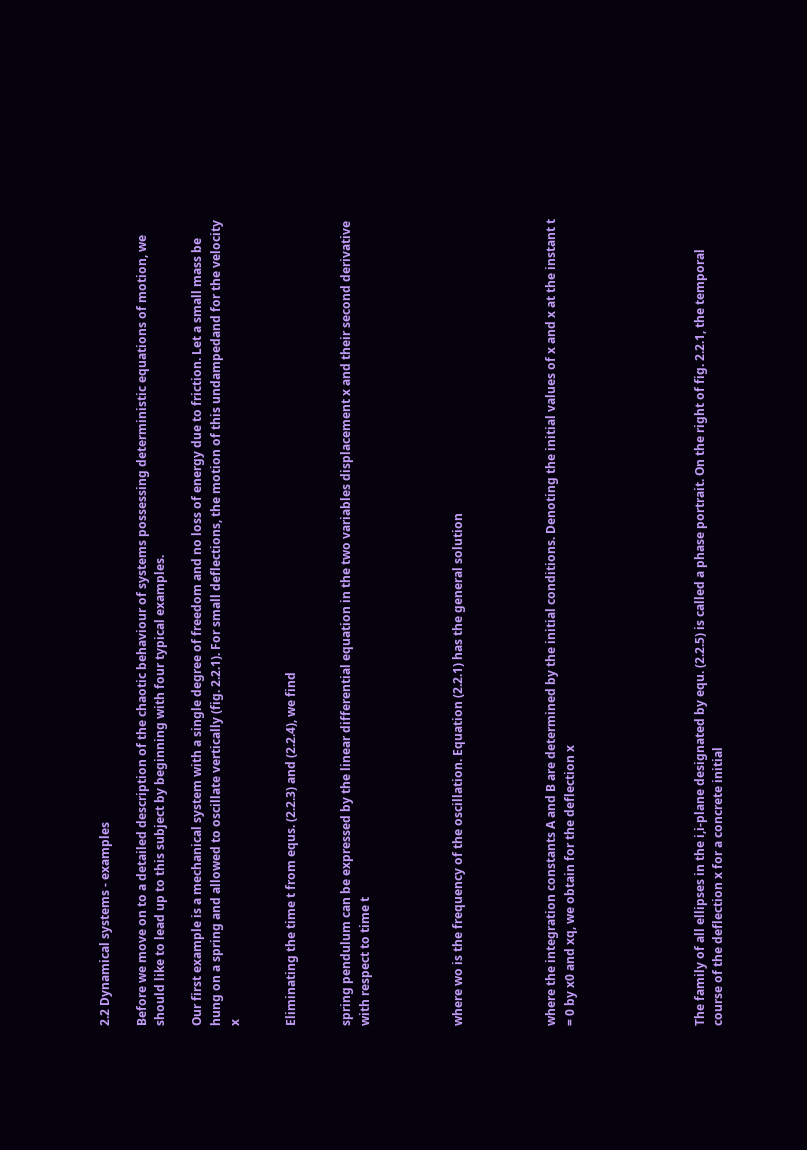2.2 Dynamical systems - examples

Before we move on to a detailed description of the chaotic behaviour of systems possessing deterministic equations of motion, we should like to lead up to this subject by beginning with four typical examples.

Our first example is a mechanical system with a single degree of freedom and no loss of energy due to friction. Let a small mass be hung on a spring and allowed to oscillate vertically (fig. 2.2.1). For small deflections, the motion of this undampedand for the velocity x


Eliminating the time t from equs. (2.2.3) and (2.2.4), we find


spring pendulum can be expressed by the linear differential equation in the two variables displacement x and their second derivative with respect to time t




where wo is the frequency of the oscillation. Equation (2.2.1) has the general solution




where the integration constants A and B are determined by the initial conditions. Denoting the initial values of x and x at the instant t = 0 by x0 and xq, we obtain for the deflection x






The family of all ellipses in the i,i-plane designated by equ. (2.2.5) is called a phase portrait. On the right of fig. 2.2.1, the temporal course of the deflection x for a concrete initial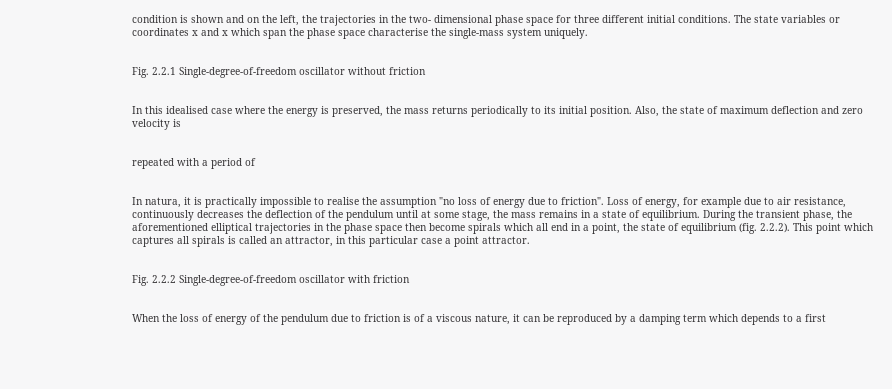condition is shown and on the left, the trajectories in the two- dimensional phase space for three different initial conditions. The state variables or coordinates x and x which span the phase space characterise the single-mass system uniquely.


Fig. 2.2.1 Single-degree-of-freedom oscillator without friction


In this idealised case where the energy is preserved, the mass returns periodically to its initial position. Also, the state of maximum deflection and zero velocity is


repeated with a period of


In natura, it is practically impossible to realise the assumption "no loss of energy due to friction". Loss of energy, for example due to air resistance, continuously decreases the deflection of the pendulum until at some stage, the mass remains in a state of equilibrium. During the transient phase, the aforementioned elliptical trajectories in the phase space then become spirals which all end in a point, the state of equilibrium (fig. 2.2.2). This point which captures all spirals is called an attractor, in this particular case a point attractor.


Fig. 2.2.2 Single-degree-of-freedom oscillator with friction


When the loss of energy of the pendulum due to friction is of a viscous nature, it can be reproduced by a damping term which depends to a first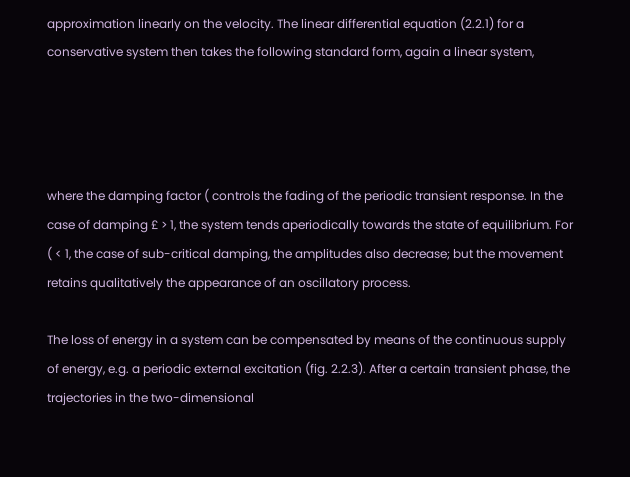approximation linearly on the velocity. The linear differential equation (2.2.1) for a conservative system then takes the following standard form, again a linear system,




where the damping factor ( controls the fading of the periodic transient response. In the case of damping £ > 1, the system tends aperiodically towards the state of equilibrium. For ( < 1, the case of sub-critical damping, the amplitudes also decrease; but the movement retains qualitatively the appearance of an oscillatory process.

The loss of energy in a system can be compensated by means of the continuous supply of energy, e.g. a periodic external excitation (fig. 2.2.3). After a certain transient phase, the trajectories in the two-dimensional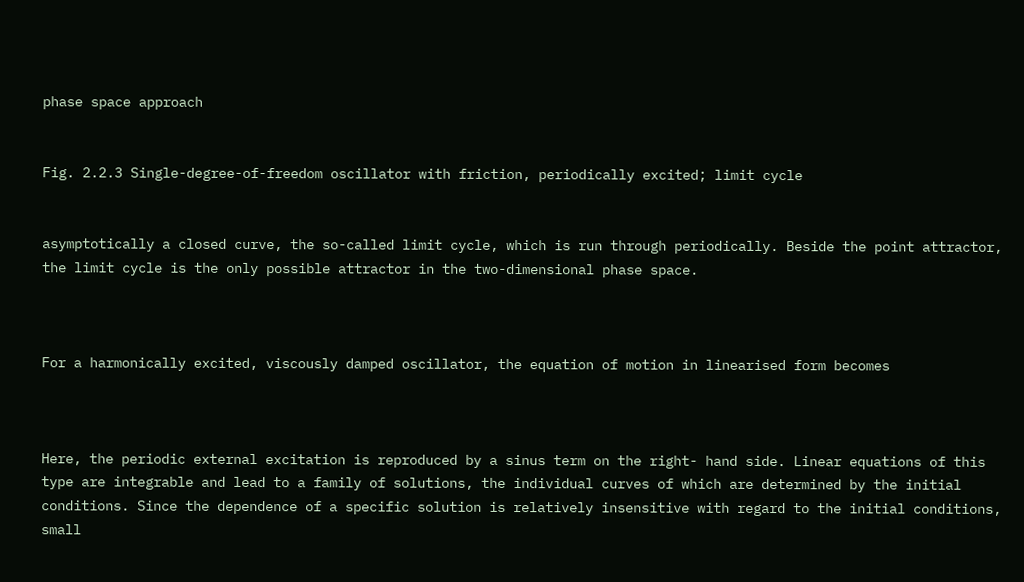phase space approach


Fig. 2.2.3 Single-degree-of-freedom oscillator with friction, periodically excited; limit cycle


asymptotically a closed curve, the so-called limit cycle, which is run through periodically. Beside the point attractor, the limit cycle is the only possible attractor in the two-dimensional phase space.



For a harmonically excited, viscously damped oscillator, the equation of motion in linearised form becomes



Here, the periodic external excitation is reproduced by a sinus term on the right- hand side. Linear equations of this type are integrable and lead to a family of solutions, the individual curves of which are determined by the initial conditions. Since the dependence of a specific solution is relatively insensitive with regard to the initial conditions, small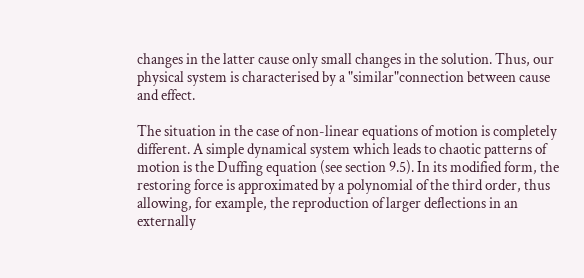changes in the latter cause only small changes in the solution. Thus, our physical system is characterised by a "similar"connection between cause and effect.

The situation in the case of non-linear equations of motion is completely different. A simple dynamical system which leads to chaotic patterns of motion is the Duffing equation (see section 9.5). In its modified form, the restoring force is approximated by a polynomial of the third order, thus allowing, for example, the reproduction of larger deflections in an externally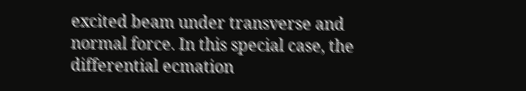excited beam under transverse and normal force. In this special case, the differential ecmation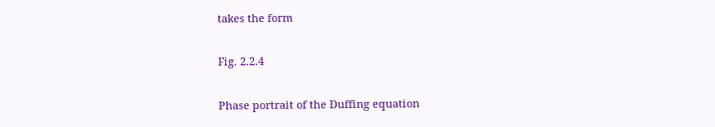takes the form

Fig. 2.2.4

Phase portrait of the Duffing equation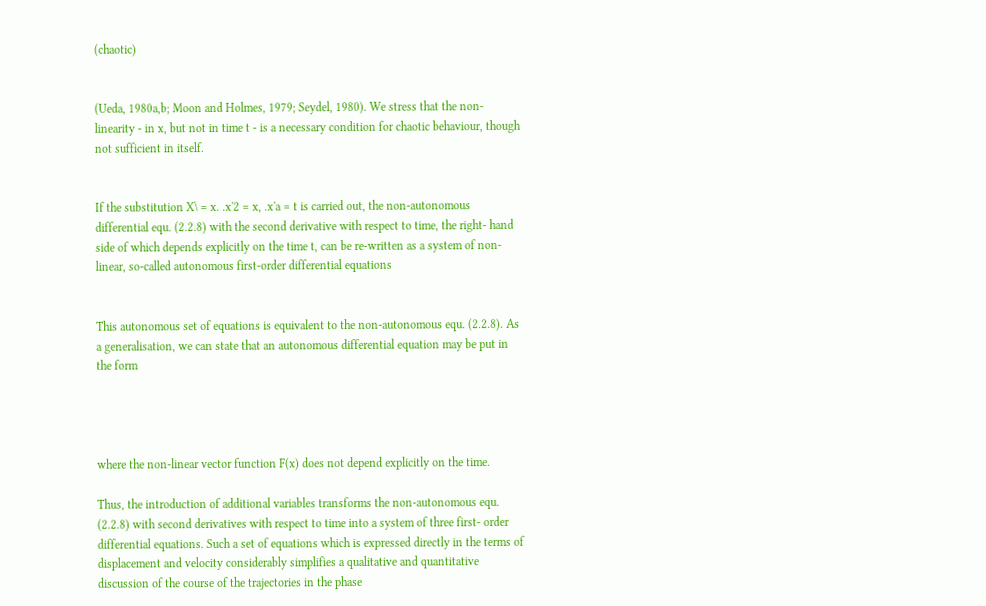(chaotic)


(Ueda, 1980a,b; Moon and Holmes, 1979; Seydel, 1980). We stress that the non- linearity - in x, but not in time t - is a necessary condition for chaotic behaviour, though not sufficient in itself.


If the substitution X\ = x. .x'2 = x, .x'a = t is carried out, the non-autonomous differential equ. (2.2.8) with the second derivative with respect to time, the right- hand side of which depends explicitly on the time t, can be re-written as a system of non-linear, so-called autonomous first-order differential equations


This autonomous set of equations is equivalent to the non-autonomous equ. (2.2.8). As a generalisation, we can state that an autonomous differential equation may be put in the form




where the non-linear vector function F(x) does not depend explicitly on the time.

Thus, the introduction of additional variables transforms the non-autonomous equ. (2.2.8) with second derivatives with respect to time into a system of three first- order differential equations. Such a set of equations which is expressed directly in the terms of displacement and velocity considerably simplifies a qualitative and quantitative discussion of the course of the trajectories in the phase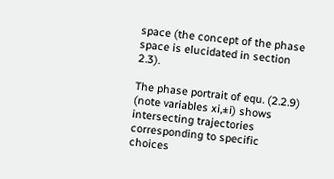space (the concept of the phase space is elucidated in section 2.3).

The phase portrait of equ. (2.2.9) (note variables xi,±i) shows intersecting trajectories corresponding to specific choices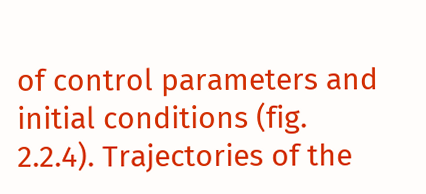of control parameters and initial conditions (fig. 2.2.4). Trajectories of the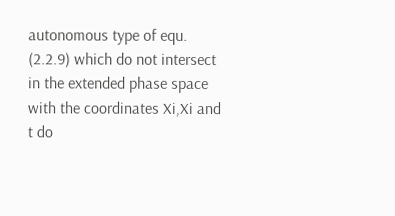autonomous type of equ. (2.2.9) which do not intersect in the extended phase space with the coordinates Xi,Xi and t do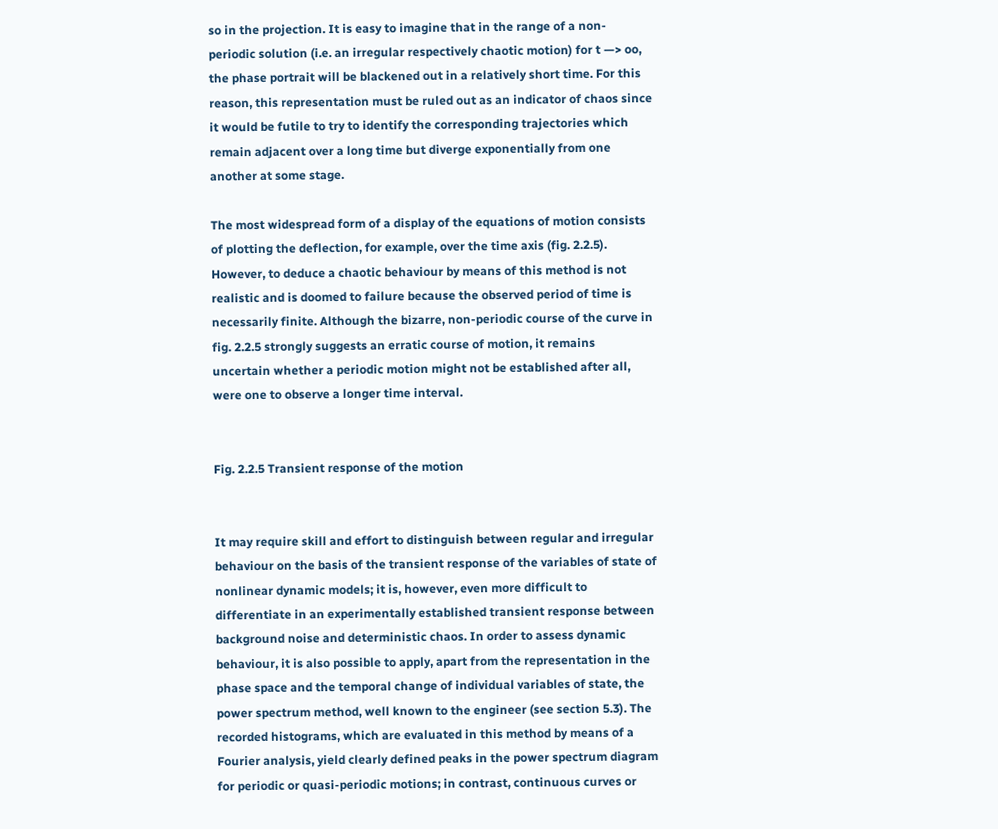so in the projection. It is easy to imagine that in the range of a non-periodic solution (i.e. an irregular respectively chaotic motion) for t —> oo, the phase portrait will be blackened out in a relatively short time. For this reason, this representation must be ruled out as an indicator of chaos since it would be futile to try to identify the corresponding trajectories which remain adjacent over a long time but diverge exponentially from one another at some stage.

The most widespread form of a display of the equations of motion consists of plotting the deflection, for example, over the time axis (fig. 2.2.5). However, to deduce a chaotic behaviour by means of this method is not realistic and is doomed to failure because the observed period of time is necessarily finite. Although the bizarre, non-periodic course of the curve in fig. 2.2.5 strongly suggests an erratic course of motion, it remains uncertain whether a periodic motion might not be established after all, were one to observe a longer time interval.


Fig. 2.2.5 Transient response of the motion


It may require skill and effort to distinguish between regular and irregular behaviour on the basis of the transient response of the variables of state of nonlinear dynamic models; it is, however, even more difficult to differentiate in an experimentally established transient response between background noise and deterministic chaos. In order to assess dynamic behaviour, it is also possible to apply, apart from the representation in the phase space and the temporal change of individual variables of state, the power spectrum method, well known to the engineer (see section 5.3). The recorded histograms, which are evaluated in this method by means of a Fourier analysis, yield clearly defined peaks in the power spectrum diagram for periodic or quasi-periodic motions; in contrast, continuous curves or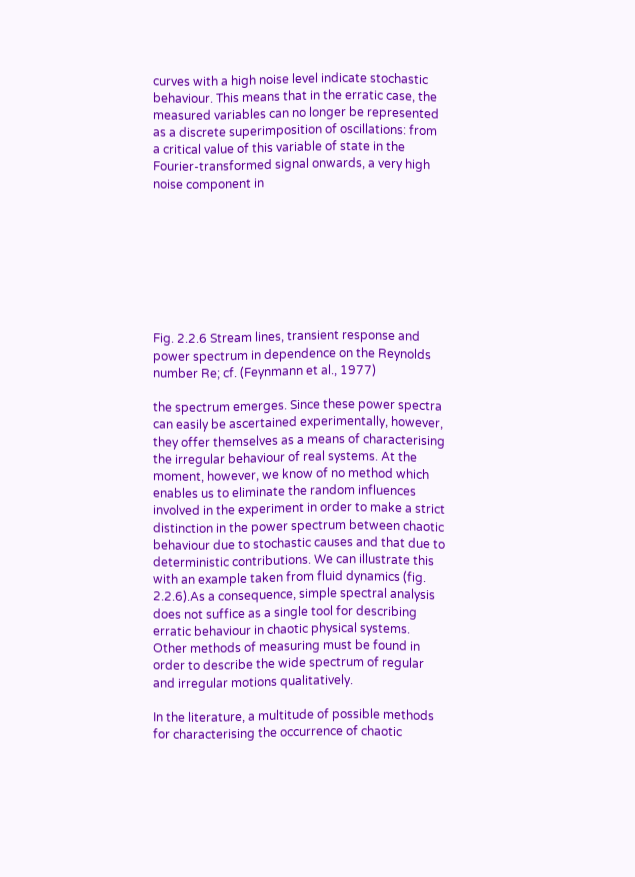curves with a high noise level indicate stochastic behaviour. This means that in the erratic case, the measured variables can no longer be represented as a discrete superimposition of oscillations: from a critical value of this variable of state in the Fourier-transformed signal onwards, a very high noise component in








Fig. 2.2.6 Stream lines, transient response and power spectrum in dependence on the Reynolds number Re; cf. (Feynmann et al., 1977)

the spectrum emerges. Since these power spectra can easily be ascertained experimentally, however, they offer themselves as a means of characterising the irregular behaviour of real systems. At the moment, however, we know of no method which enables us to eliminate the random influences involved in the experiment in order to make a strict distinction in the power spectrum between chaotic behaviour due to stochastic causes and that due to deterministic contributions. We can illustrate this with an example taken from fluid dynamics (fig. 2.2.6).As a consequence, simple spectral analysis does not suffice as a single tool for describing erratic behaviour in chaotic physical systems. Other methods of measuring must be found in order to describe the wide spectrum of regular and irregular motions qualitatively.

In the literature, a multitude of possible methods for characterising the occurrence of chaotic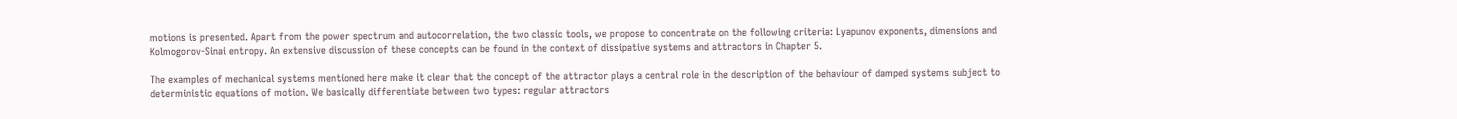motions is presented. Apart from the power spectrum and autocorrelation, the two classic tools, we propose to concentrate on the following criteria: Lyapunov exponents, dimensions and Kolmogorov-Sinai entropy. An extensive discussion of these concepts can be found in the context of dissipative systems and attractors in Chapter 5.

The examples of mechanical systems mentioned here make it clear that the concept of the attractor plays a central role in the description of the behaviour of damped systems subject to deterministic equations of motion. We basically differentiate between two types: regular attractors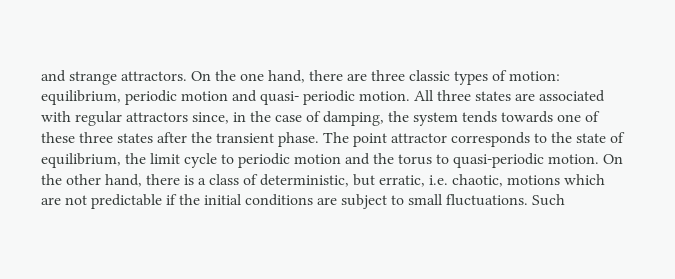and strange attractors. On the one hand, there are three classic types of motion: equilibrium, periodic motion and quasi- periodic motion. All three states are associated with regular attractors since, in the case of damping, the system tends towards one of these three states after the transient phase. The point attractor corresponds to the state of equilibrium, the limit cycle to periodic motion and the torus to quasi-periodic motion. On the other hand, there is a class of deterministic, but erratic, i.e. chaotic, motions which are not predictable if the initial conditions are subject to small fluctuations. Such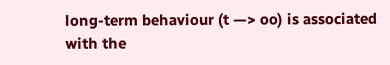long-term behaviour (t —> oo) is associated with the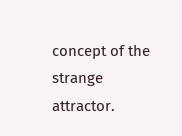concept of the strange attractor.